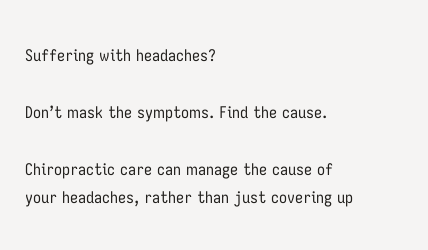Suffering with headaches?

Don’t mask the symptoms. Find the cause.

Chiropractic care can manage the cause of your headaches, rather than just covering up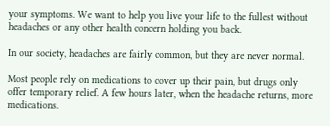your symptoms. We want to help you live your life to the fullest without headaches or any other health concern holding you back.

In our society, headaches are fairly common, but they are never normal.

Most people rely on medications to cover up their pain, but drugs only offer temporary relief. A few hours later, when the headache returns, more medications.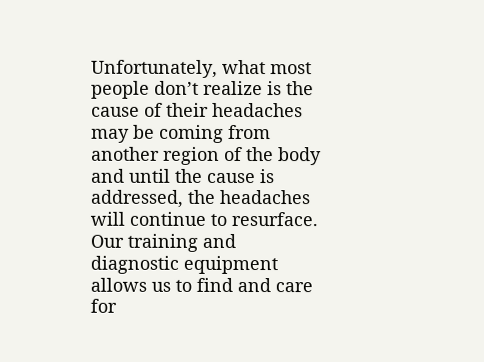Unfortunately, what most people don’t realize is the cause of their headaches may be coming from another region of the body and until the cause is addressed, the headaches will continue to resurface. Our training and diagnostic equipment allows us to find and care for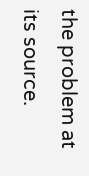the problem at its source.